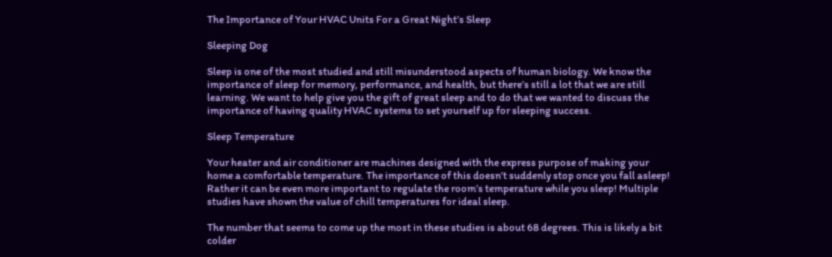The Importance of Your HVAC Units For a Great Night’s Sleep

Sleeping Dog

Sleep is one of the most studied and still misunderstood aspects of human biology. We know the importance of sleep for memory, performance, and health, but there’s still a lot that we are still learning. We want to help give you the gift of great sleep and to do that we wanted to discuss the importance of having quality HVAC systems to set yourself up for sleeping success.

Sleep Temperature

Your heater and air conditioner are machines designed with the express purpose of making your home a comfortable temperature. The importance of this doesn’t suddenly stop once you fall asleep! Rather it can be even more important to regulate the room’s temperature while you sleep! Multiple studies have shown the value of chill temperatures for ideal sleep.

The number that seems to come up the most in these studies is about 68 degrees. This is likely a bit colder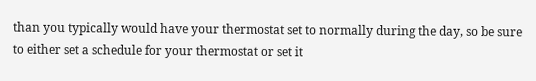than you typically would have your thermostat set to normally during the day, so be sure to either set a schedule for your thermostat or set it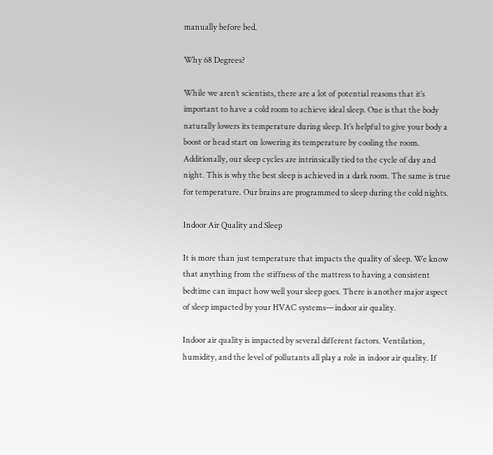manually before bed.

Why 68 Degrees?

While we aren’t scientists, there are a lot of potential reasons that it’s important to have a cold room to achieve ideal sleep. One is that the body naturally lowers its temperature during sleep. It’s helpful to give your body a boost or head start on lowering its temperature by cooling the room. Additionally, our sleep cycles are intrinsically tied to the cycle of day and night. This is why the best sleep is achieved in a dark room. The same is true for temperature. Our brains are programmed to sleep during the cold nights.

Indoor Air Quality and Sleep

It is more than just temperature that impacts the quality of sleep. We know that anything from the stiffness of the mattress to having a consistent bedtime can impact how well your sleep goes. There is another major aspect of sleep impacted by your HVAC systems—indoor air quality.

Indoor air quality is impacted by several different factors. Ventilation, humidity, and the level of pollutants all play a role in indoor air quality. If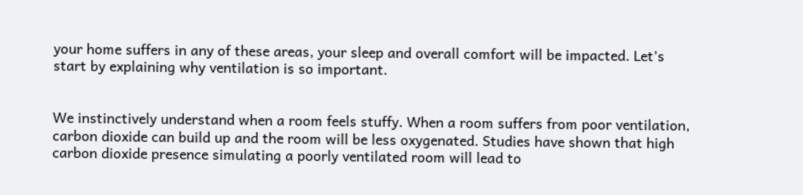your home suffers in any of these areas, your sleep and overall comfort will be impacted. Let’s start by explaining why ventilation is so important.


We instinctively understand when a room feels stuffy. When a room suffers from poor ventilation, carbon dioxide can build up and the room will be less oxygenated. Studies have shown that high carbon dioxide presence simulating a poorly ventilated room will lead to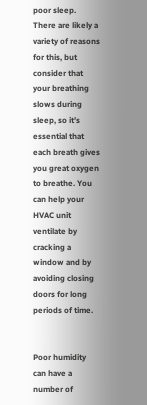poor sleep. There are likely a variety of reasons for this, but consider that your breathing slows during sleep, so it’s essential that each breath gives you great oxygen to breathe. You can help your HVAC unit ventilate by cracking a window and by avoiding closing doors for long periods of time.


Poor humidity can have a number of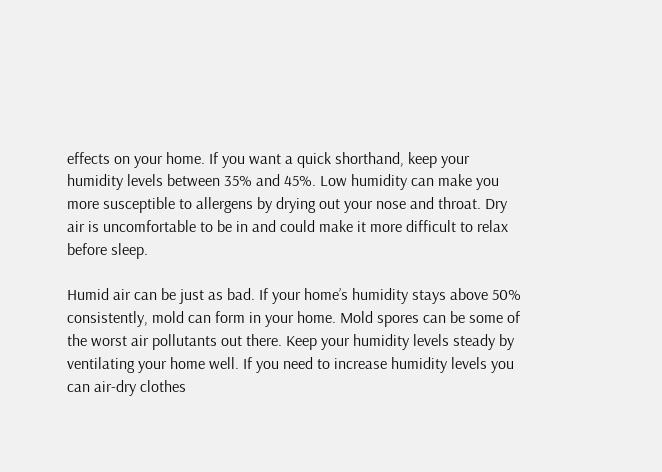effects on your home. If you want a quick shorthand, keep your humidity levels between 35% and 45%. Low humidity can make you more susceptible to allergens by drying out your nose and throat. Dry air is uncomfortable to be in and could make it more difficult to relax before sleep.

Humid air can be just as bad. If your home’s humidity stays above 50% consistently, mold can form in your home. Mold spores can be some of the worst air pollutants out there. Keep your humidity levels steady by ventilating your home well. If you need to increase humidity levels you can air-dry clothes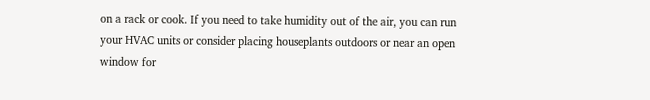on a rack or cook. If you need to take humidity out of the air, you can run your HVAC units or consider placing houseplants outdoors or near an open window for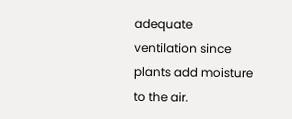adequate ventilation since plants add moisture to the air.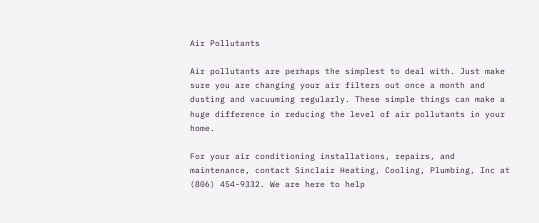Air Pollutants

Air pollutants are perhaps the simplest to deal with. Just make sure you are changing your air filters out once a month and dusting and vacuuming regularly. These simple things can make a huge difference in reducing the level of air pollutants in your home.

For your air conditioning installations, repairs, and maintenance, contact Sinclair Heating, Cooling, Plumbing, Inc at (806) 454-9332. We are here to help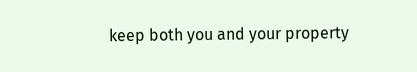keep both you and your property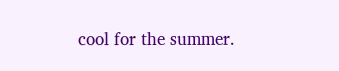cool for the summer.